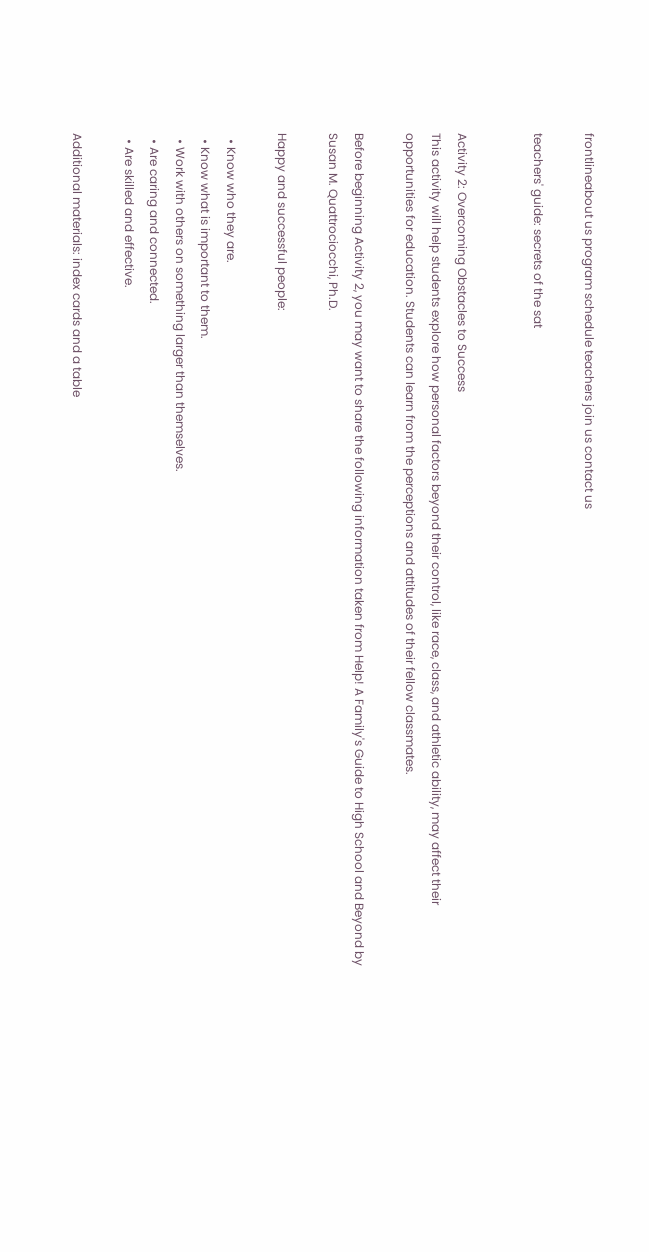frontlineabout us program schedule teachers join us contact us

teachers' guide: secrets of the sat


Activity 2: Overcoming Obstacles to Success
This activity will help students explore how personal factors beyond their control, like race, class, and athletic ability, may affect their opportunities for education. Students can learn from the perceptions and attitudes of their fellow classmates.

Before beginning Activity 2, you may want to share the following information taken from Help! A Family's Guide to High School and Beyond by Susan M. Quattrociocchi, Ph.D.

Happy and successful people:

  • Know who they are.
  • Know what is important to them.
  • Work with others on something larger than themselves.
  • Are caring and connected.
  • Are skilled and effective.

Additional materials: index cards and a table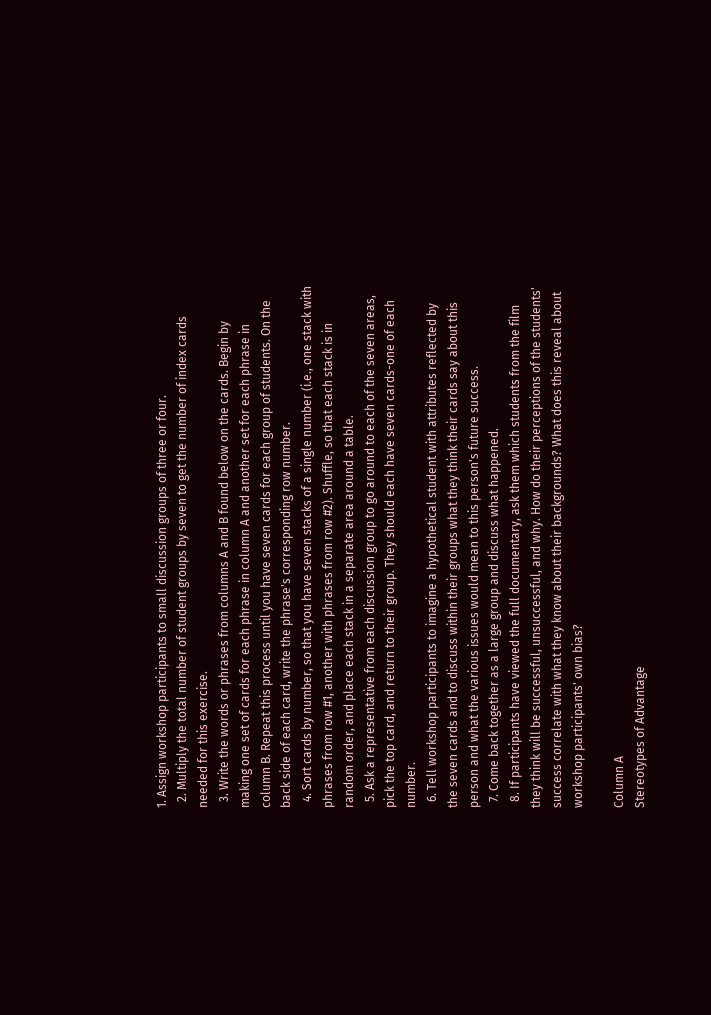1. Assign workshop participants to small discussion groups of three or four.
  2. Multiply the total number of student groups by seven to get the number of index cards needed for this exercise.
  3. Write the words or phrases from columns A and B found below on the cards. Begin by making one set of cards for each phrase in column A and another set for each phrase in column B. Repeat this process until you have seven cards for each group of students. On the back side of each card, write the phrase's corresponding row number.
  4. Sort cards by number, so that you have seven stacks of a single number (i.e., one stack with phrases from row #1, another with phrases from row #2). Shuffle, so that each stack is in random order, and place each stack in a separate area around a table.
  5. Ask a representative from each discussion group to go around to each of the seven areas, pick the top card, and return to their group. They should each have seven cards-one of each number.
  6. Tell workshop participants to imagine a hypothetical student with attributes reflected by the seven cards and to discuss within their groups what they think their cards say about this person and what the various issues would mean to this person's future success.
  7. Come back together as a large group and discuss what happened.
  8. If participants have viewed the full documentary, ask them which students from the film they think will be successful, unsuccessful, and why. How do their perceptions of the students' success correlate with what they know about their backgrounds? What does this reveal about workshop participants' own bias?

Column A
Stereotypes of Advantage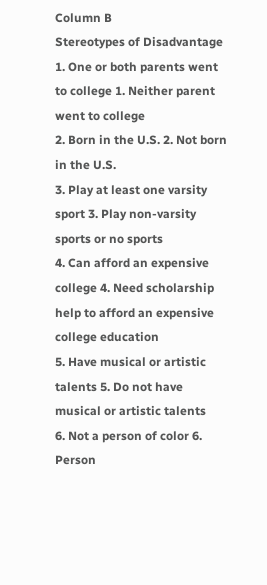Column B
Stereotypes of Disadvantage
1. One or both parents went to college 1. Neither parent went to college
2. Born in the U.S. 2. Not born in the U.S.
3. Play at least one varsity sport 3. Play non-varsity sports or no sports
4. Can afford an expensive college 4. Need scholarship help to afford an expensive college education
5. Have musical or artistic talents 5. Do not have musical or artistic talents
6. Not a person of color 6. Person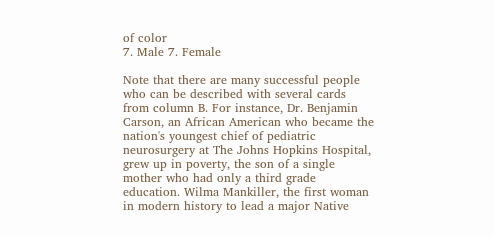of color
7. Male 7. Female

Note that there are many successful people who can be described with several cards from column B. For instance, Dr. Benjamin Carson, an African American who became the nation's youngest chief of pediatric neurosurgery at The Johns Hopkins Hospital, grew up in poverty, the son of a single mother who had only a third grade education. Wilma Mankiller, the first woman in modern history to lead a major Native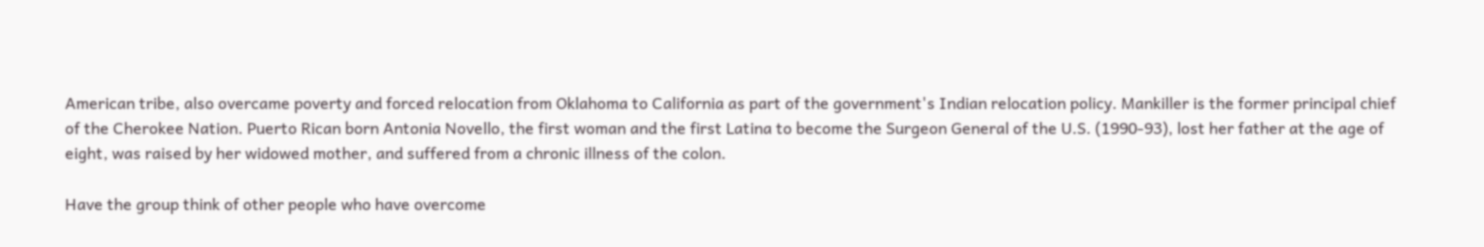American tribe, also overcame poverty and forced relocation from Oklahoma to California as part of the government's Indian relocation policy. Mankiller is the former principal chief of the Cherokee Nation. Puerto Rican born Antonia Novello, the first woman and the first Latina to become the Surgeon General of the U.S. (1990-93), lost her father at the age of eight, was raised by her widowed mother, and suffered from a chronic illness of the colon.

Have the group think of other people who have overcome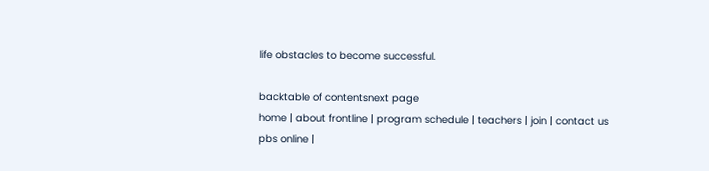life obstacles to become successful.

backtable of contentsnext page
home | about frontline | program schedule | teachers | join | contact us
pbs online |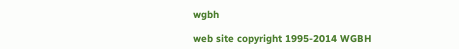wgbh

web site copyright 1995-2014 WGBH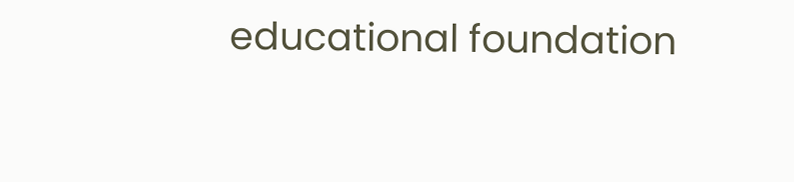educational foundation